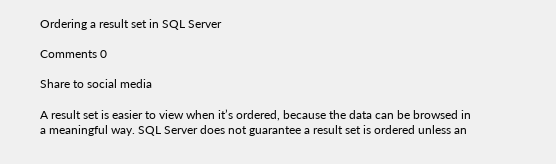Ordering a result set in SQL Server

Comments 0

Share to social media

A result set is easier to view when it’s ordered, because the data can be browsed in a meaningful way. SQL Server does not guarantee a result set is ordered unless an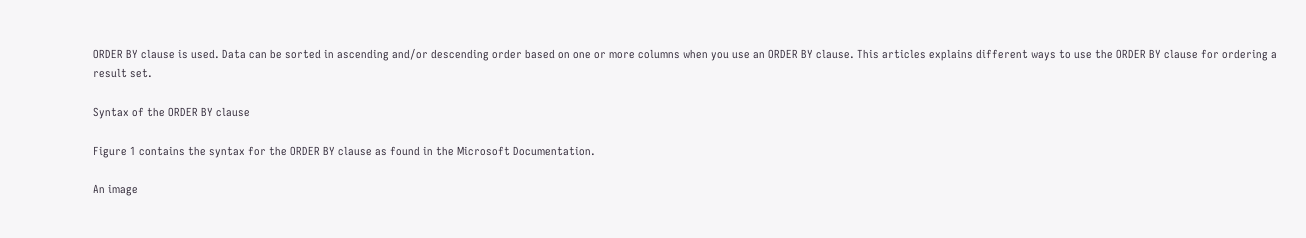ORDER BY clause is used. Data can be sorted in ascending and/or descending order based on one or more columns when you use an ORDER BY clause. This articles explains different ways to use the ORDER BY clause for ordering a result set.

Syntax of the ORDER BY clause

Figure 1 contains the syntax for the ORDER BY clause as found in the Microsoft Documentation.

An image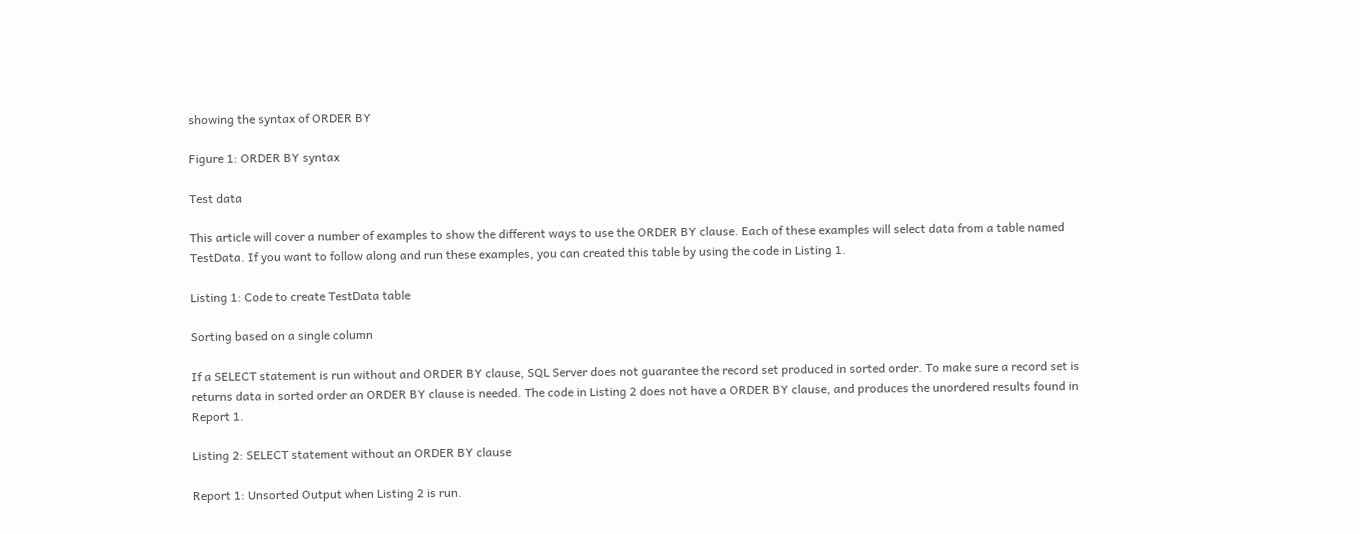showing the syntax of ORDER BY

Figure 1: ORDER BY syntax

Test data

This article will cover a number of examples to show the different ways to use the ORDER BY clause. Each of these examples will select data from a table named TestData. If you want to follow along and run these examples, you can created this table by using the code in Listing 1.

Listing 1: Code to create TestData table

Sorting based on a single column

If a SELECT statement is run without and ORDER BY clause, SQL Server does not guarantee the record set produced in sorted order. To make sure a record set is returns data in sorted order an ORDER BY clause is needed. The code in Listing 2 does not have a ORDER BY clause, and produces the unordered results found in Report 1.

Listing 2: SELECT statement without an ORDER BY clause

Report 1: Unsorted Output when Listing 2 is run.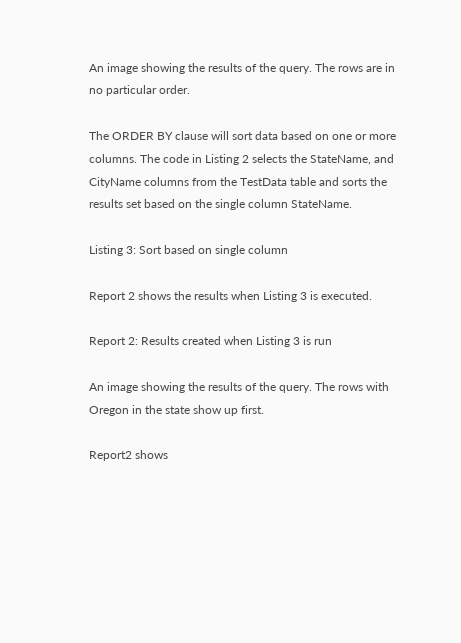An image showing the results of the query. The rows are in no particular order.

The ORDER BY clause will sort data based on one or more columns. The code in Listing 2 selects the StateName, and CityName columns from the TestData table and sorts the results set based on the single column StateName.

Listing 3: Sort based on single column

Report 2 shows the results when Listing 3 is executed.

Report 2: Results created when Listing 3 is run

An image showing the results of the query. The rows with Oregon in the state show up first.

Report2 shows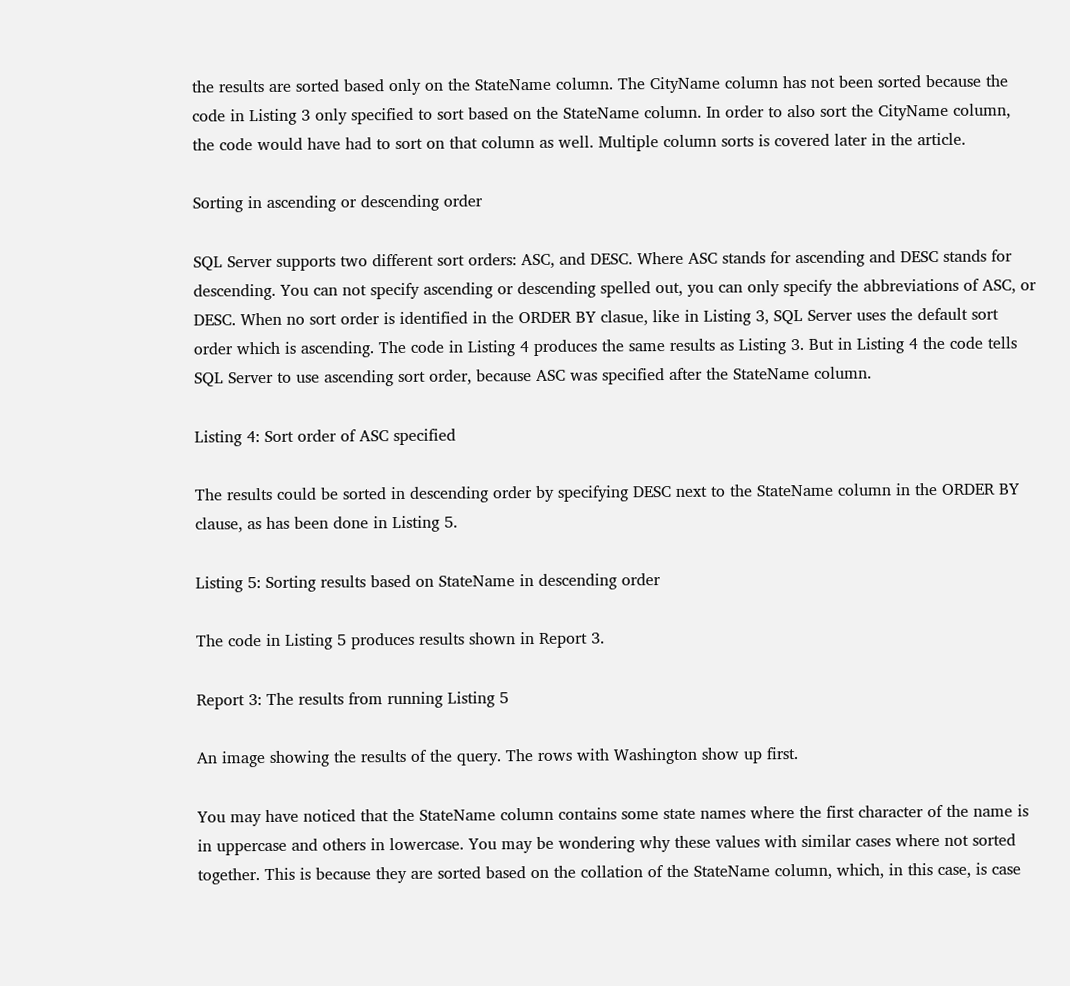the results are sorted based only on the StateName column. The CityName column has not been sorted because the code in Listing 3 only specified to sort based on the StateName column. In order to also sort the CityName column, the code would have had to sort on that column as well. Multiple column sorts is covered later in the article.

Sorting in ascending or descending order

SQL Server supports two different sort orders: ASC, and DESC. Where ASC stands for ascending and DESC stands for descending. You can not specify ascending or descending spelled out, you can only specify the abbreviations of ASC, or DESC. When no sort order is identified in the ORDER BY clasue, like in Listing 3, SQL Server uses the default sort order which is ascending. The code in Listing 4 produces the same results as Listing 3. But in Listing 4 the code tells SQL Server to use ascending sort order, because ASC was specified after the StateName column.

Listing 4: Sort order of ASC specified

The results could be sorted in descending order by specifying DESC next to the StateName column in the ORDER BY clause, as has been done in Listing 5.

Listing 5: Sorting results based on StateName in descending order

The code in Listing 5 produces results shown in Report 3.

Report 3: The results from running Listing 5

An image showing the results of the query. The rows with Washington show up first.

You may have noticed that the StateName column contains some state names where the first character of the name is in uppercase and others in lowercase. You may be wondering why these values with similar cases where not sorted together. This is because they are sorted based on the collation of the StateName column, which, in this case, is case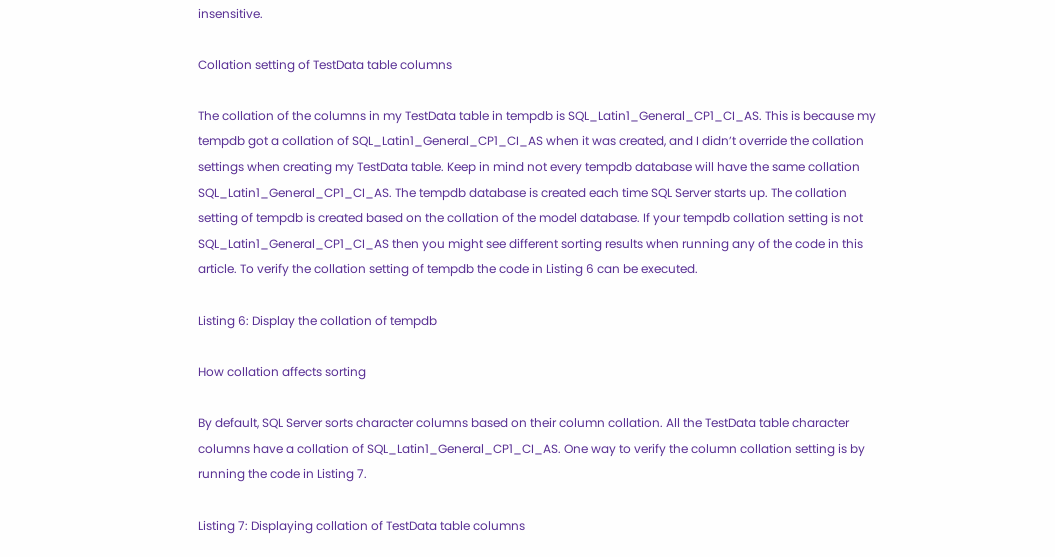insensitive.

Collation setting of TestData table columns

The collation of the columns in my TestData table in tempdb is SQL_Latin1_General_CP1_CI_AS. This is because my tempdb got a collation of SQL_Latin1_General_CP1_CI_AS when it was created, and I didn’t override the collation settings when creating my TestData table. Keep in mind not every tempdb database will have the same collation SQL_Latin1_General_CP1_CI_AS. The tempdb database is created each time SQL Server starts up. The collation setting of tempdb is created based on the collation of the model database. If your tempdb collation setting is not SQL_Latin1_General_CP1_CI_AS then you might see different sorting results when running any of the code in this article. To verify the collation setting of tempdb the code in Listing 6 can be executed.

Listing 6: Display the collation of tempdb

How collation affects sorting

By default, SQL Server sorts character columns based on their column collation. All the TestData table character columns have a collation of SQL_Latin1_General_CP1_CI_AS. One way to verify the column collation setting is by running the code in Listing 7.

Listing 7: Displaying collation of TestData table columns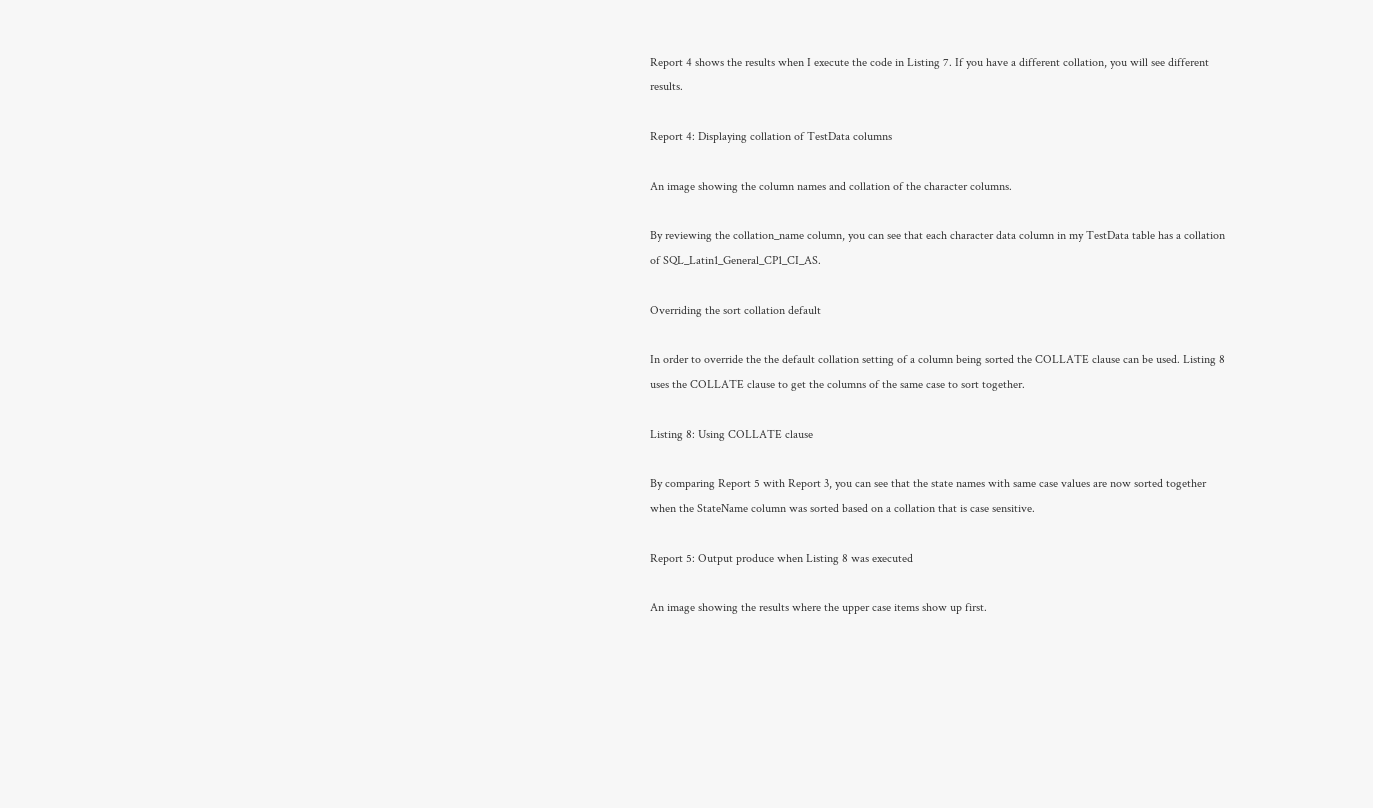Report 4 shows the results when I execute the code in Listing 7. If you have a different collation, you will see different results.

Report 4: Displaying collation of TestData columns

An image showing the column names and collation of the character columns.

By reviewing the collation_name column, you can see that each character data column in my TestData table has a collation of SQL_Latin1_General_CP1_CI_AS.

Overriding the sort collation default

In order to override the the default collation setting of a column being sorted the COLLATE clause can be used. Listing 8 uses the COLLATE clause to get the columns of the same case to sort together.

Listing 8: Using COLLATE clause

By comparing Report 5 with Report 3, you can see that the state names with same case values are now sorted together when the StateName column was sorted based on a collation that is case sensitive.

Report 5: Output produce when Listing 8 was executed

An image showing the results where the upper case items show up first.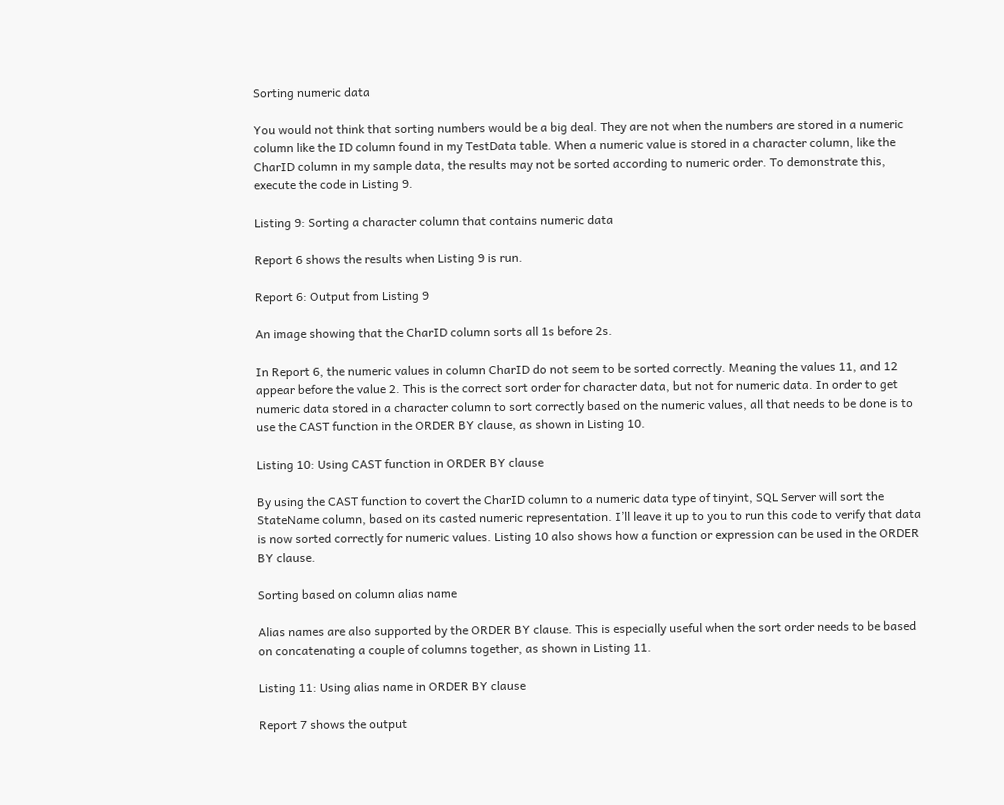Sorting numeric data

You would not think that sorting numbers would be a big deal. They are not when the numbers are stored in a numeric column like the ID column found in my TestData table. When a numeric value is stored in a character column, like the CharID column in my sample data, the results may not be sorted according to numeric order. To demonstrate this, execute the code in Listing 9.

Listing 9: Sorting a character column that contains numeric data

Report 6 shows the results when Listing 9 is run.

Report 6: Output from Listing 9

An image showing that the CharID column sorts all 1s before 2s.

In Report 6, the numeric values in column CharID do not seem to be sorted correctly. Meaning the values 11, and 12 appear before the value 2. This is the correct sort order for character data, but not for numeric data. In order to get numeric data stored in a character column to sort correctly based on the numeric values, all that needs to be done is to use the CAST function in the ORDER BY clause, as shown in Listing 10.

Listing 10: Using CAST function in ORDER BY clause

By using the CAST function to covert the CharID column to a numeric data type of tinyint, SQL Server will sort the StateName column, based on its casted numeric representation. I’ll leave it up to you to run this code to verify that data is now sorted correctly for numeric values. Listing 10 also shows how a function or expression can be used in the ORDER BY clause.

Sorting based on column alias name

Alias names are also supported by the ORDER BY clause. This is especially useful when the sort order needs to be based on concatenating a couple of columns together, as shown in Listing 11.

Listing 11: Using alias name in ORDER BY clause

Report 7 shows the output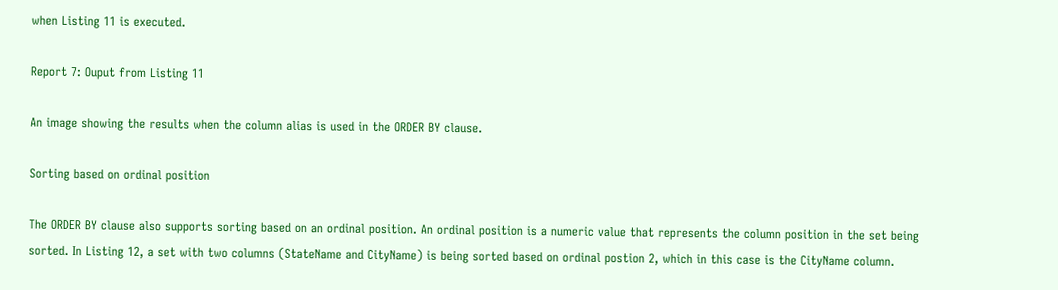when Listing 11 is executed.

Report 7: Ouput from Listing 11

An image showing the results when the column alias is used in the ORDER BY clause.

Sorting based on ordinal position

The ORDER BY clause also supports sorting based on an ordinal position. An ordinal position is a numeric value that represents the column position in the set being sorted. In Listing 12, a set with two columns (StateName and CityName) is being sorted based on ordinal postion 2, which in this case is the CityName column.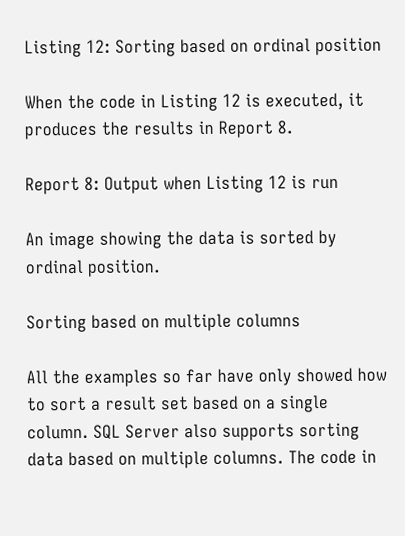Listing 12: Sorting based on ordinal position

When the code in Listing 12 is executed, it produces the results in Report 8.

Report 8: Output when Listing 12 is run

An image showing the data is sorted by ordinal position.

Sorting based on multiple columns

All the examples so far have only showed how to sort a result set based on a single column. SQL Server also supports sorting data based on multiple columns. The code in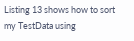Listing 13 shows how to sort my TestData using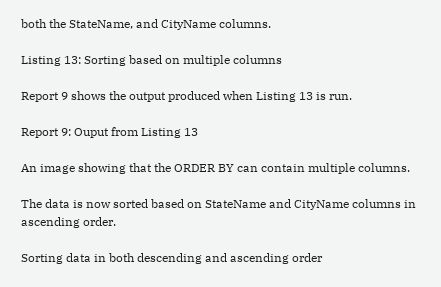both the StateName, and CityName columns.

Listing 13: Sorting based on multiple columns

Report 9 shows the output produced when Listing 13 is run.

Report 9: Ouput from Listing 13

An image showing that the ORDER BY can contain multiple columns.

The data is now sorted based on StateName and CityName columns in ascending order.

Sorting data in both descending and ascending order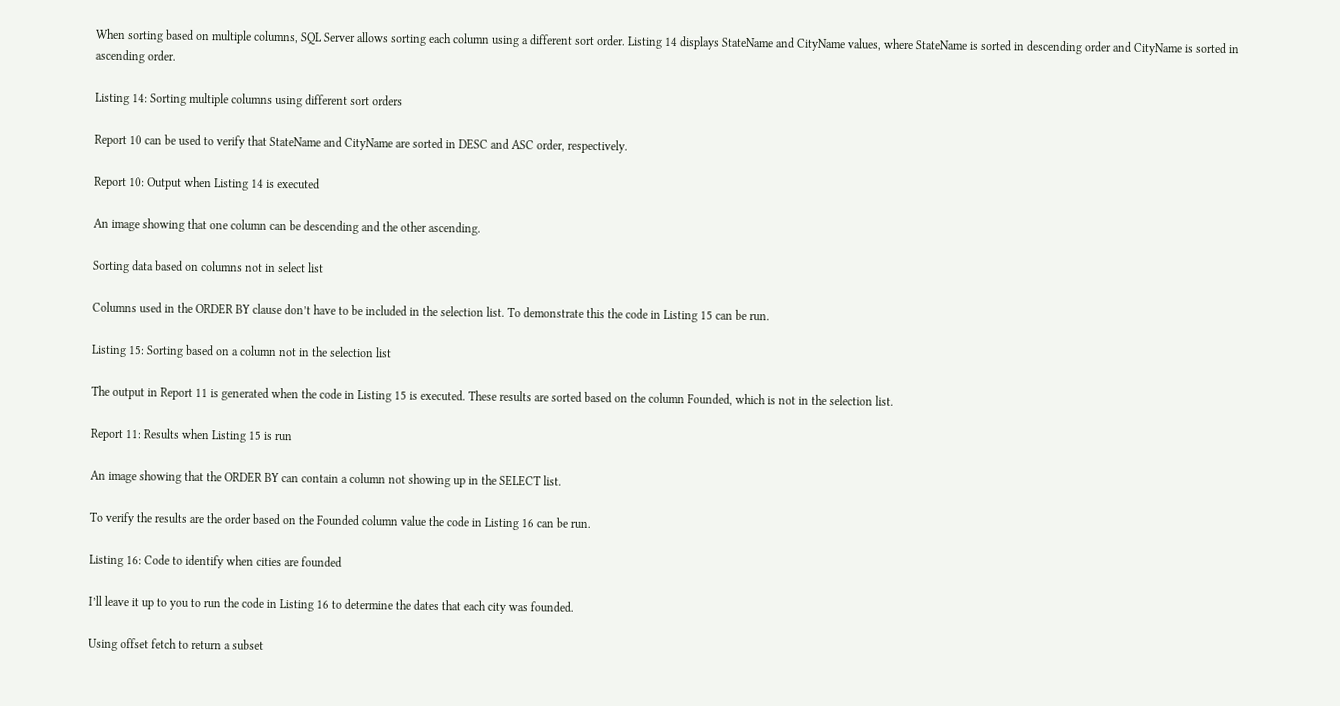When sorting based on multiple columns, SQL Server allows sorting each column using a different sort order. Listing 14 displays StateName and CityName values, where StateName is sorted in descending order and CityName is sorted in ascending order.

Listing 14: Sorting multiple columns using different sort orders

Report 10 can be used to verify that StateName and CityName are sorted in DESC and ASC order, respectively.

Report 10: Output when Listing 14 is executed

An image showing that one column can be descending and the other ascending.

Sorting data based on columns not in select list

Columns used in the ORDER BY clause don’t have to be included in the selection list. To demonstrate this the code in Listing 15 can be run.

Listing 15: Sorting based on a column not in the selection list

The output in Report 11 is generated when the code in Listing 15 is executed. These results are sorted based on the column Founded, which is not in the selection list.

Report 11: Results when Listing 15 is run

An image showing that the ORDER BY can contain a column not showing up in the SELECT list.

To verify the results are the order based on the Founded column value the code in Listing 16 can be run.

Listing 16: Code to identify when cities are founded

I’ll leave it up to you to run the code in Listing 16 to determine the dates that each city was founded.

Using offset fetch to return a subset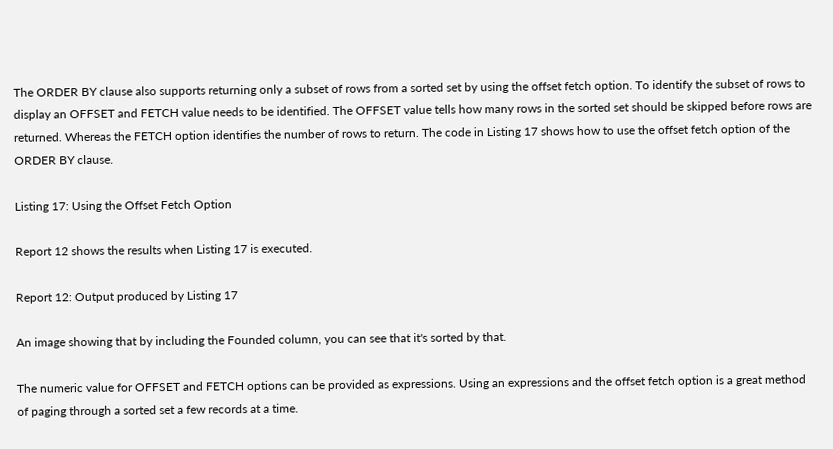The ORDER BY clause also supports returning only a subset of rows from a sorted set by using the offset fetch option. To identify the subset of rows to display an OFFSET and FETCH value needs to be identified. The OFFSET value tells how many rows in the sorted set should be skipped before rows are returned. Whereas the FETCH option identifies the number of rows to return. The code in Listing 17 shows how to use the offset fetch option of the ORDER BY clause.

Listing 17: Using the Offset Fetch Option

Report 12 shows the results when Listing 17 is executed.

Report 12: Output produced by Listing 17

An image showing that by including the Founded column, you can see that it's sorted by that.

The numeric value for OFFSET and FETCH options can be provided as expressions. Using an expressions and the offset fetch option is a great method of paging through a sorted set a few records at a time.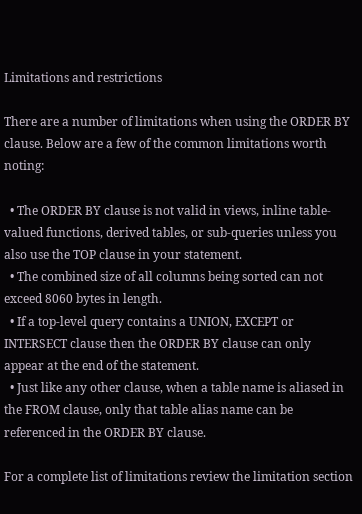Limitations and restrictions

There are a number of limitations when using the ORDER BY clause. Below are a few of the common limitations worth noting:

  • The ORDER BY clause is not valid in views, inline table-valued functions, derived tables, or sub-queries unless you also use the TOP clause in your statement.
  • The combined size of all columns being sorted can not exceed 8060 bytes in length.
  • If a top-level query contains a UNION, EXCEPT or INTERSECT clause then the ORDER BY clause can only appear at the end of the statement.
  • Just like any other clause, when a table name is aliased in the FROM clause, only that table alias name can be referenced in the ORDER BY clause.

For a complete list of limitations review the limitation section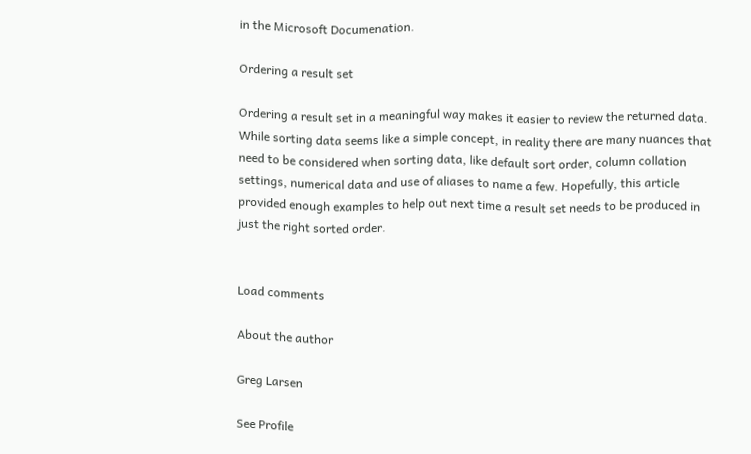in the Microsoft Documenation.

Ordering a result set

Ordering a result set in a meaningful way makes it easier to review the returned data. While sorting data seems like a simple concept, in reality there are many nuances that need to be considered when sorting data, like default sort order, column collation settings, numerical data and use of aliases to name a few. Hopefully, this article provided enough examples to help out next time a result set needs to be produced in just the right sorted order.


Load comments

About the author

Greg Larsen

See Profile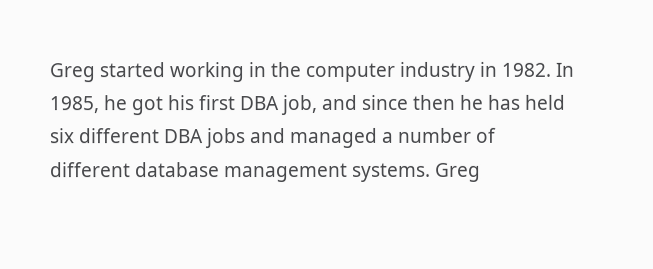Greg started working in the computer industry in 1982. In 1985, he got his first DBA job, and since then he has held six different DBA jobs and managed a number of different database management systems. Greg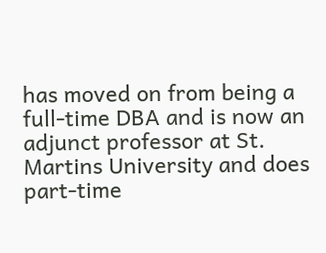has moved on from being a full-time DBA and is now an adjunct professor at St. Martins University and does part-time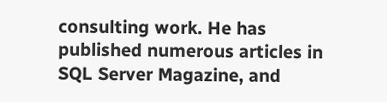consulting work. He has published numerous articles in SQL Server Magazine, and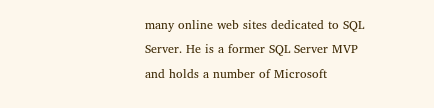many online web sites dedicated to SQL Server. He is a former SQL Server MVP and holds a number of Microsoft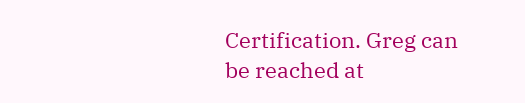Certification. Greg can be reached at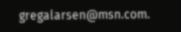gregalarsen@msn.com.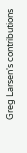Greg Larsen's contributions